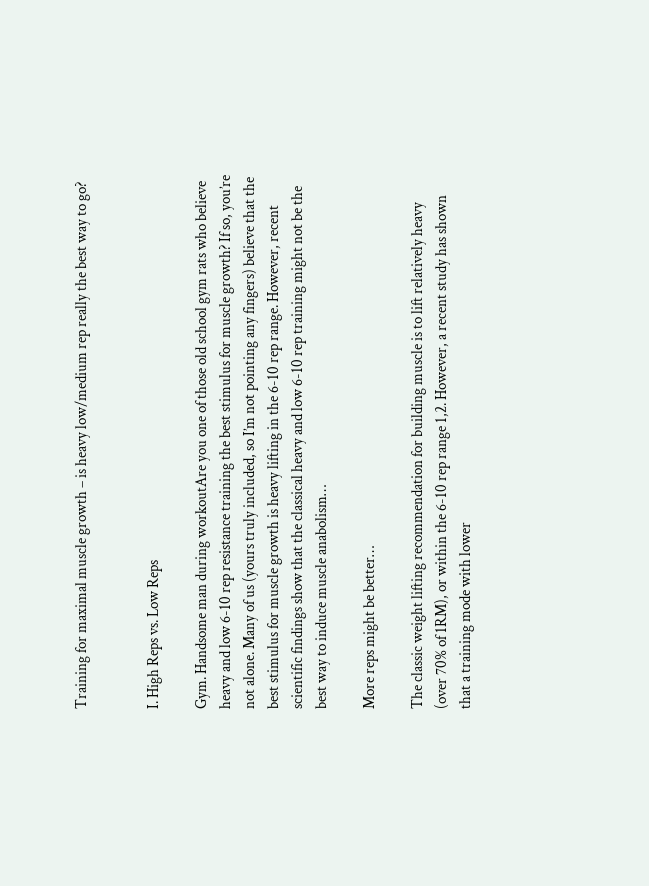Training for maximal muscle growth – is heavy low/medium rep really the best way to go?


I. High Reps vs. Low Reps

Gym. Handsome man during workoutAre you one of those old school gym rats who believe heavy and low 6-10 rep resistance training the best stimulus for muscle growth? If so, you’re not alone. Many of us (yours truly included, so I’m not pointing any fingers) believe that the best stimulus for muscle growth is heavy lifting in the 6-10 rep range. However, recent scientific findings show that the classical heavy and low 6-10 rep training might not be the best way to induce muscle anabolism…

More reps might be better…

The classic weight lifting recommendation for building muscle is to lift relatively heavy (over 70% of 1RM), or within the 6-10 rep range 1,2. However, a recent study has shown that a training mode with lower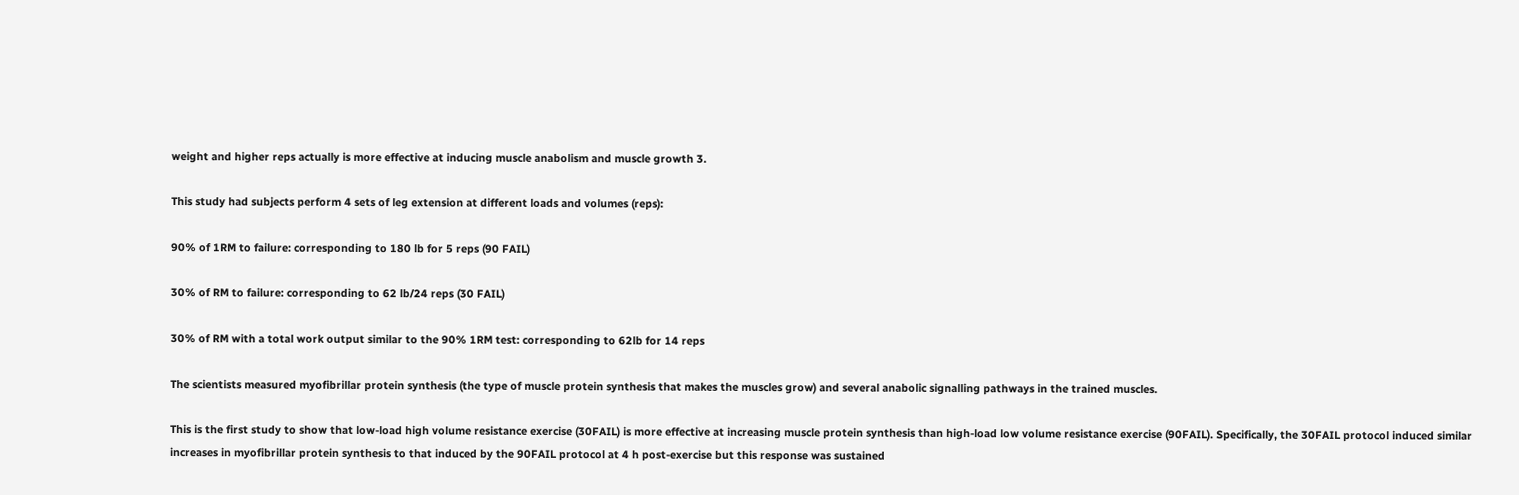weight and higher reps actually is more effective at inducing muscle anabolism and muscle growth 3.

This study had subjects perform 4 sets of leg extension at different loads and volumes (reps):

90% of 1RM to failure: corresponding to 180 lb for 5 reps (90 FAIL)

30% of RM to failure: corresponding to 62 lb/24 reps (30 FAIL)

30% of RM with a total work output similar to the 90% 1RM test: corresponding to 62lb for 14 reps

The scientists measured myofibrillar protein synthesis (the type of muscle protein synthesis that makes the muscles grow) and several anabolic signalling pathways in the trained muscles.

This is the first study to show that low-load high volume resistance exercise (30FAIL) is more effective at increasing muscle protein synthesis than high-load low volume resistance exercise (90FAIL). Specifically, the 30FAIL protocol induced similar increases in myofibrillar protein synthesis to that induced by the 90FAIL protocol at 4 h post-exercise but this response was sustained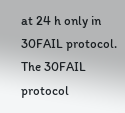at 24 h only in 30FAIL protocol. The 30FAIL protocol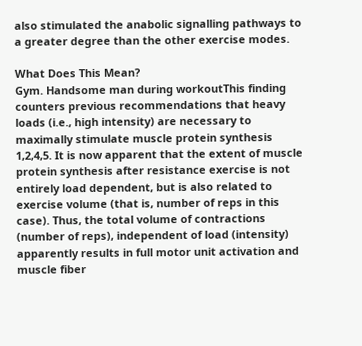also stimulated the anabolic signalling pathways to a greater degree than the other exercise modes.

What Does This Mean?
Gym. Handsome man during workoutThis finding counters previous recommendations that heavy loads (i.e., high intensity) are necessary to maximally stimulate muscle protein synthesis 1,2,4,5. It is now apparent that the extent of muscle protein synthesis after resistance exercise is not entirely load dependent, but is also related to exercise volume (that is, number of reps in this case). Thus, the total volume of contractions (number of reps), independent of load (intensity) apparently results in full motor unit activation and muscle fiber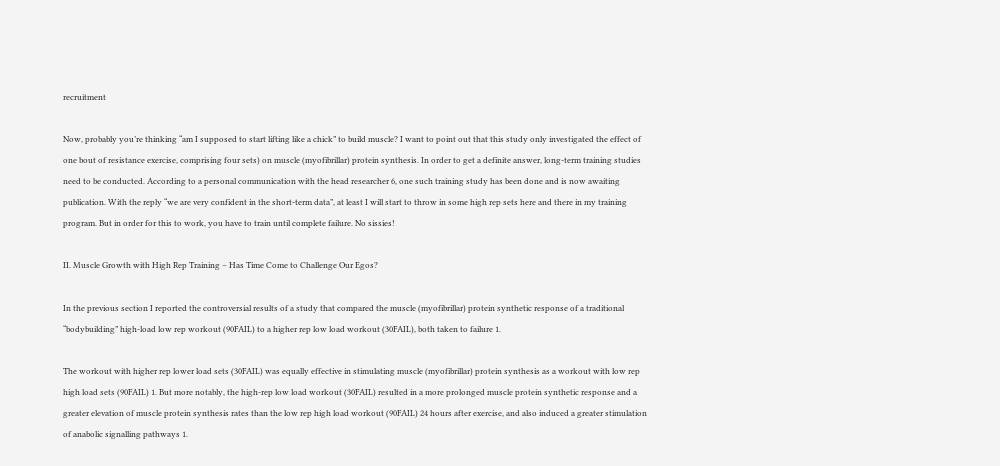recruitment

Now, probably you’re thinking “am I supposed to start lifting like a chick” to build muscle? I want to point out that this study only investigated the effect of one bout of resistance exercise, comprising four sets) on muscle (myofibrillar) protein synthesis. In order to get a definite answer, long-term training studies need to be conducted. According to a personal communication with the head researcher 6, one such training study has been done and is now awaiting publication. With the reply “we are very confident in the short-term data”, at least I will start to throw in some high rep sets here and there in my training program. But in order for this to work, you have to train until complete failure. No sissies!

II. Muscle Growth with High Rep Training – Has Time Come to Challenge Our Egos?

In the previous section I reported the controversial results of a study that compared the muscle (myofibrillar) protein synthetic response of a traditional “bodybuilding” high-load low rep workout (90FAIL) to a higher rep low load workout (30FAIL), both taken to failure 1.

The workout with higher rep lower load sets (30FAIL) was equally effective in stimulating muscle (myofibrillar) protein synthesis as a workout with low rep high load sets (90FAIL) 1. But more notably, the high-rep low load workout (30FAIL) resulted in a more prolonged muscle protein synthetic response and a greater elevation of muscle protein synthesis rates than the low rep high load workout (90FAIL) 24 hours after exercise, and also induced a greater stimulation of anabolic signalling pathways 1.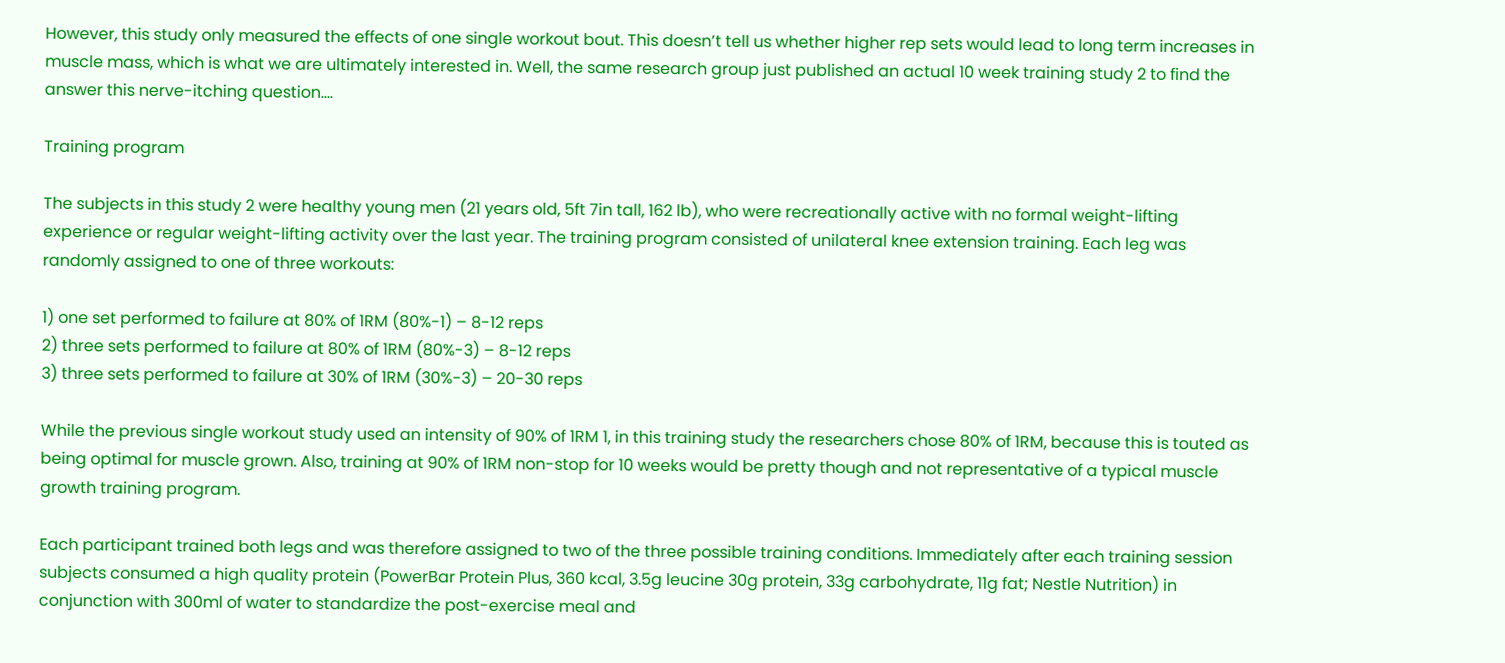However, this study only measured the effects of one single workout bout. This doesn’t tell us whether higher rep sets would lead to long term increases in muscle mass, which is what we are ultimately interested in. Well, the same research group just published an actual 10 week training study 2 to find the answer this nerve-itching question….

Training program

The subjects in this study 2 were healthy young men (21 years old, 5ft 7in tall, 162 lb), who were recreationally active with no formal weight-lifting experience or regular weight-lifting activity over the last year. The training program consisted of unilateral knee extension training. Each leg was randomly assigned to one of three workouts:

1) one set performed to failure at 80% of 1RM (80%-1) – 8-12 reps
2) three sets performed to failure at 80% of 1RM (80%-3) – 8-12 reps
3) three sets performed to failure at 30% of 1RM (30%-3) – 20-30 reps

While the previous single workout study used an intensity of 90% of 1RM 1, in this training study the researchers chose 80% of 1RM, because this is touted as being optimal for muscle grown. Also, training at 90% of 1RM non-stop for 10 weeks would be pretty though and not representative of a typical muscle growth training program.

Each participant trained both legs and was therefore assigned to two of the three possible training conditions. Immediately after each training session subjects consumed a high quality protein (PowerBar Protein Plus, 360 kcal, 3.5g leucine 30g protein, 33g carbohydrate, 11g fat; Nestle Nutrition) in conjunction with 300ml of water to standardize the post-exercise meal and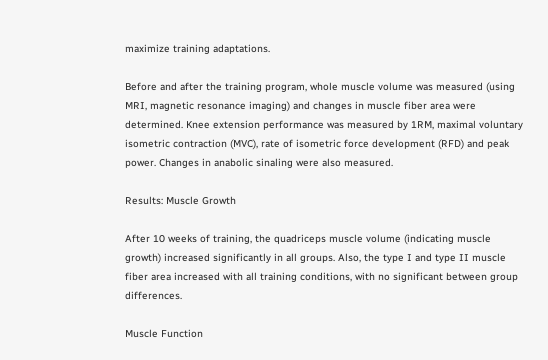maximize training adaptations.

Before and after the training program, whole muscle volume was measured (using MRI, magnetic resonance imaging) and changes in muscle fiber area were determined. Knee extension performance was measured by 1RM, maximal voluntary isometric contraction (MVC), rate of isometric force development (RFD) and peak power. Changes in anabolic sinaling were also measured.

Results: Muscle Growth

After 10 weeks of training, the quadriceps muscle volume (indicating muscle growth) increased significantly in all groups. Also, the type I and type II muscle fiber area increased with all training conditions, with no significant between group differences.

Muscle Function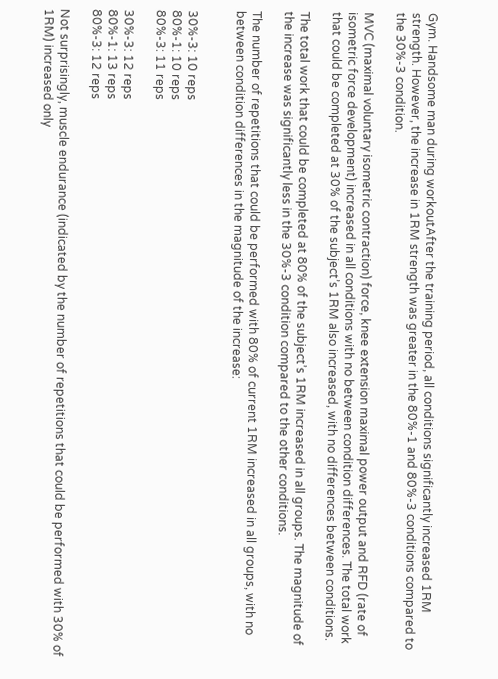Gym. Handsome man during workoutAfter the training period, all conditions significantly increased 1RM strength. However, the increase in 1RM strength was greater in the 80%-1 and 80%-3 conditions compared to the 30%-3 condition.

MVC (maximal voluntary isometric contraction) force, knee extension maximal power output and RFD (rate of isometric force development) increased in all conditions with no between condition differences. The total work that could be completed at 30% of the subject’s 1RM also increased, with no differences between conditions.

The total work that could be completed at 80% of the subject’s 1RM increased in all groups. The magnitude of the increase was significantly less in the 30%-3 condition compared to the other conditions.

The number of repetitions that could be performed with 80% of current 1RM increased in all groups, with no between condition differences in the magnitude of the increase:


30%-3: 10 reps
80%-1: 10 reps
80%-3: 11 reps

30%-3: 12 reps
80%-1: 13 reps
80%-3: 12 reps

Not surprisingly, muscle endurance (indicated by the number of repetitions that could be performed with 30% of 1RM) increased only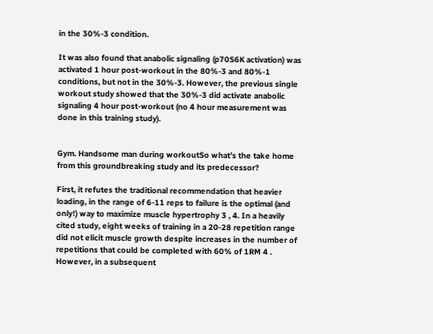in the 30%-3 condition.

It was also found that anabolic signaling (p70S6K activation) was activated 1 hour post-workout in the 80%-3 and 80%-1 conditions, but not in the 30%-3. However, the previous single workout study showed that the 30%-3 did activate anabolic signaling 4 hour post-workout (no 4 hour measurement was done in this training study).


Gym. Handsome man during workoutSo what’s the take home from this groundbreaking study and its predecessor?

First, it refutes the traditional recommendation that heavier loading, in the range of 6-11 reps to failure is the optimal (and only!) way to maximize muscle hypertrophy 3 , 4. In a heavily cited study, eight weeks of training in a 20-28 repetition range did not elicit muscle growth despite increases in the number of repetitions that could be completed with 60% of 1RM 4 . However, in a subsequent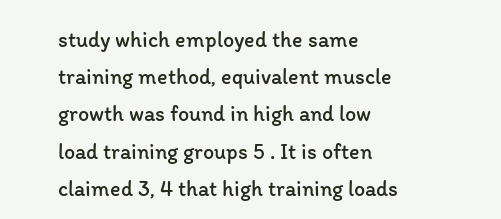study which employed the same training method, equivalent muscle growth was found in high and low load training groups 5 . It is often claimed 3, 4 that high training loads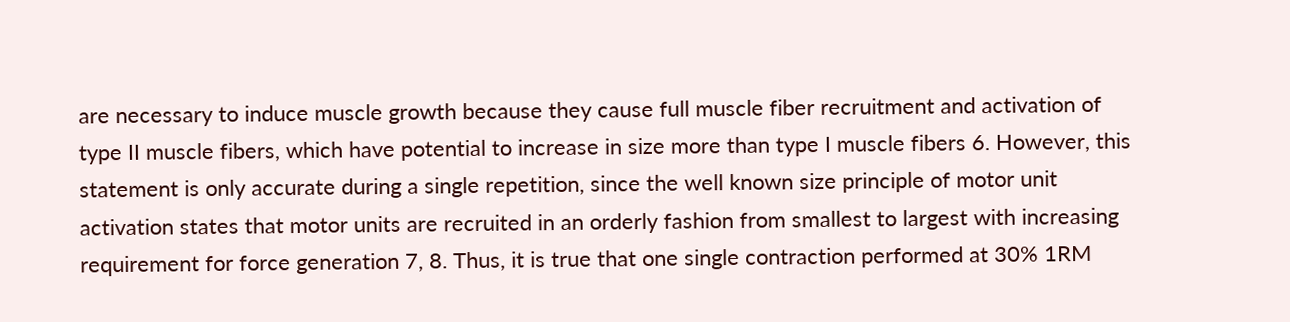are necessary to induce muscle growth because they cause full muscle fiber recruitment and activation of type II muscle fibers, which have potential to increase in size more than type I muscle fibers 6. However, this statement is only accurate during a single repetition, since the well known size principle of motor unit activation states that motor units are recruited in an orderly fashion from smallest to largest with increasing requirement for force generation 7, 8. Thus, it is true that one single contraction performed at 30% 1RM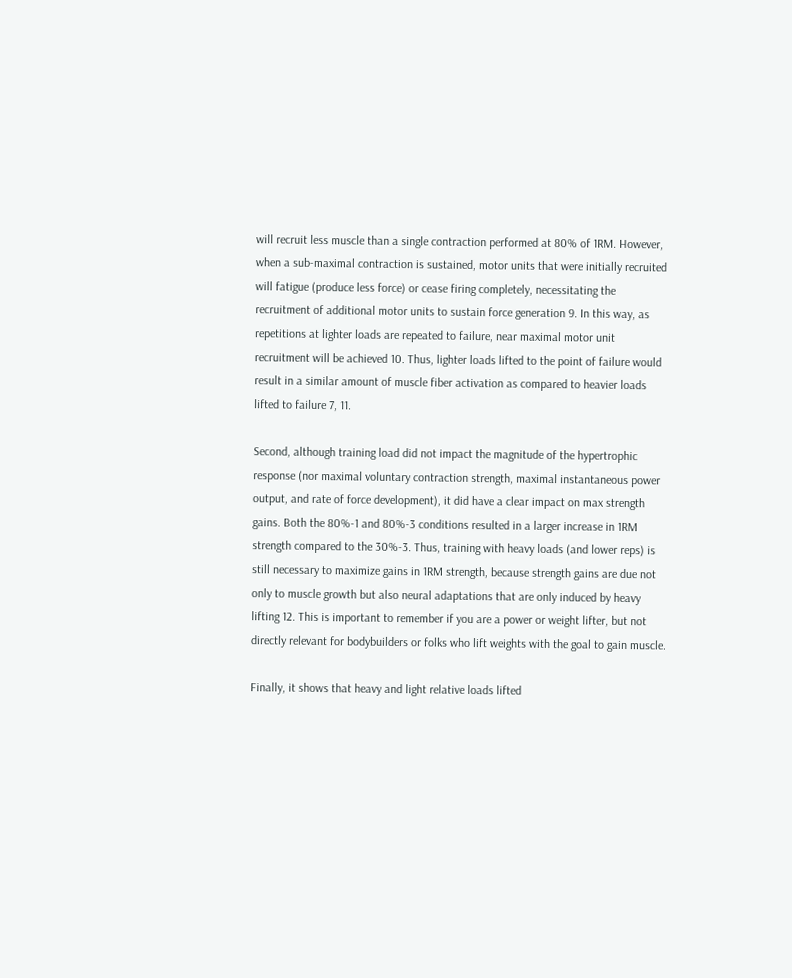will recruit less muscle than a single contraction performed at 80% of 1RM. However, when a sub-maximal contraction is sustained, motor units that were initially recruited will fatigue (produce less force) or cease firing completely, necessitating the recruitment of additional motor units to sustain force generation 9. In this way, as repetitions at lighter loads are repeated to failure, near maximal motor unit recruitment will be achieved 10. Thus, lighter loads lifted to the point of failure would result in a similar amount of muscle fiber activation as compared to heavier loads lifted to failure 7, 11.

Second, although training load did not impact the magnitude of the hypertrophic response (nor maximal voluntary contraction strength, maximal instantaneous power output, and rate of force development), it did have a clear impact on max strength gains. Both the 80%-1 and 80%-3 conditions resulted in a larger increase in 1RM strength compared to the 30%-3. Thus, training with heavy loads (and lower reps) is still necessary to maximize gains in 1RM strength, because strength gains are due not only to muscle growth but also neural adaptations that are only induced by heavy lifting 12. This is important to remember if you are a power or weight lifter, but not directly relevant for bodybuilders or folks who lift weights with the goal to gain muscle.

Finally, it shows that heavy and light relative loads lifted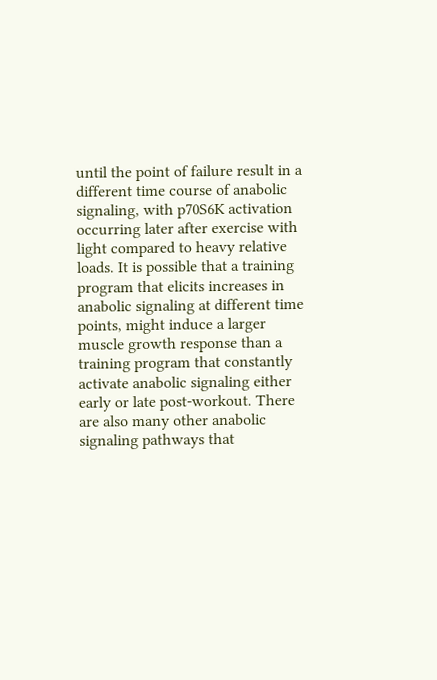until the point of failure result in a different time course of anabolic signaling, with p70S6K activation occurring later after exercise with light compared to heavy relative loads. It is possible that a training program that elicits increases in anabolic signaling at different time points, might induce a larger muscle growth response than a training program that constantly activate anabolic signaling either early or late post-workout. There are also many other anabolic signaling pathways that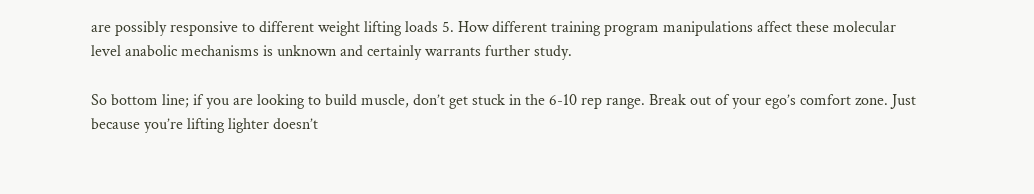are possibly responsive to different weight lifting loads 5. How different training program manipulations affect these molecular level anabolic mechanisms is unknown and certainly warrants further study.

So bottom line; if you are looking to build muscle, don’t get stuck in the 6-10 rep range. Break out of your ego’s comfort zone. Just because you’re lifting lighter doesn’t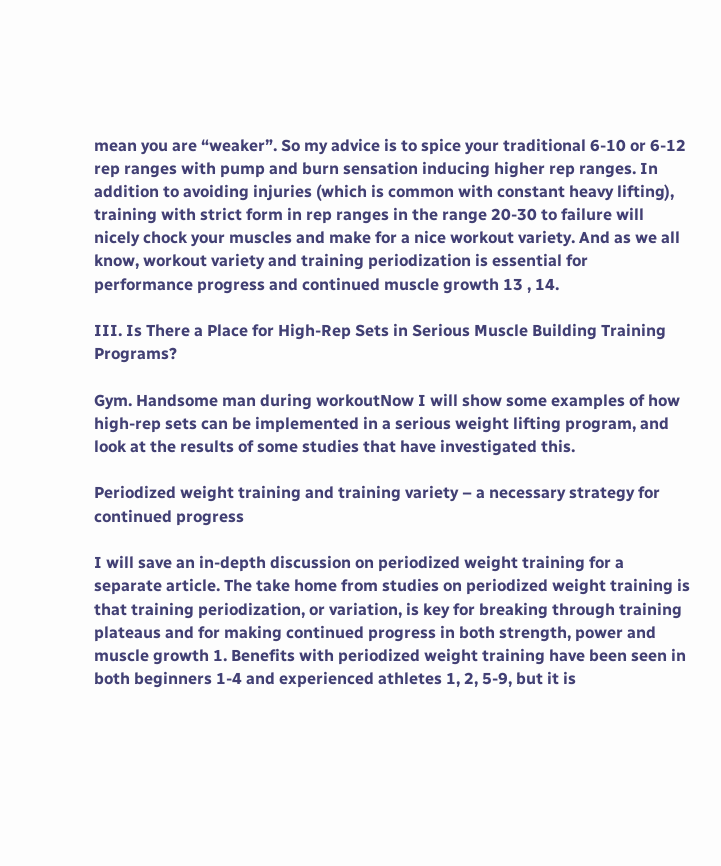mean you are “weaker”. So my advice is to spice your traditional 6-10 or 6-12 rep ranges with pump and burn sensation inducing higher rep ranges. In addition to avoiding injuries (which is common with constant heavy lifting), training with strict form in rep ranges in the range 20-30 to failure will nicely chock your muscles and make for a nice workout variety. And as we all know, workout variety and training periodization is essential for performance progress and continued muscle growth 13 , 14.

III. Is There a Place for High-Rep Sets in Serious Muscle Building Training Programs?

Gym. Handsome man during workoutNow I will show some examples of how high-rep sets can be implemented in a serious weight lifting program, and look at the results of some studies that have investigated this.

Periodized weight training and training variety – a necessary strategy for continued progress

I will save an in-depth discussion on periodized weight training for a separate article. The take home from studies on periodized weight training is that training periodization, or variation, is key for breaking through training plateaus and for making continued progress in both strength, power and muscle growth 1. Benefits with periodized weight training have been seen in both beginners 1-4 and experienced athletes 1, 2, 5-9, but it is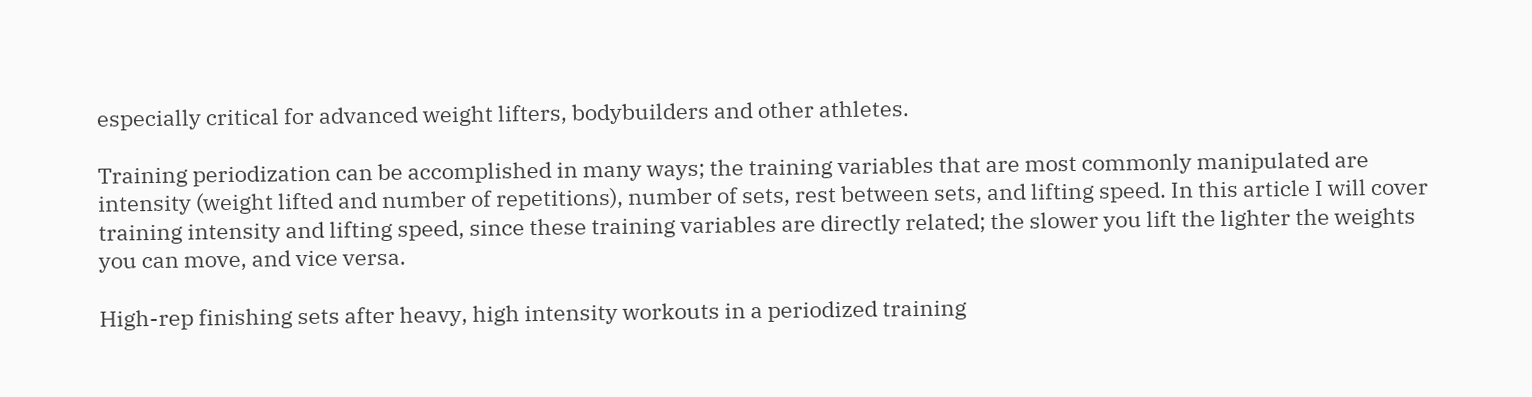especially critical for advanced weight lifters, bodybuilders and other athletes.

Training periodization can be accomplished in many ways; the training variables that are most commonly manipulated are intensity (weight lifted and number of repetitions), number of sets, rest between sets, and lifting speed. In this article I will cover training intensity and lifting speed, since these training variables are directly related; the slower you lift the lighter the weights you can move, and vice versa.

High-rep finishing sets after heavy, high intensity workouts in a periodized training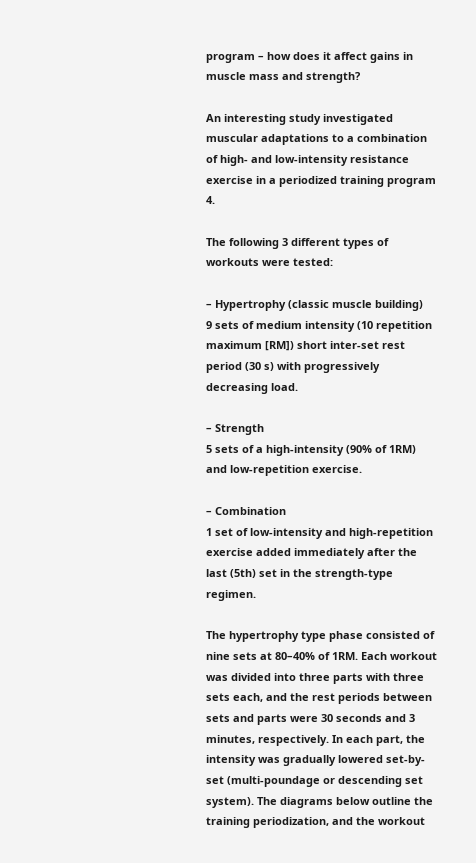program – how does it affect gains in muscle mass and strength?

An interesting study investigated muscular adaptations to a combination of high- and low-intensity resistance exercise in a periodized training program 4.

The following 3 different types of workouts were tested:

– Hypertrophy (classic muscle building)
9 sets of medium intensity (10 repetition maximum [RM]) short inter-set rest period (30 s) with progressively decreasing load.

– Strength
5 sets of a high-intensity (90% of 1RM) and low-repetition exercise.

– Combination
1 set of low-intensity and high-repetition exercise added immediately after the last (5th) set in the strength-type regimen.

The hypertrophy type phase consisted of nine sets at 80–40% of 1RM. Each workout was divided into three parts with three sets each, and the rest periods between sets and parts were 30 seconds and 3 minutes, respectively. In each part, the intensity was gradually lowered set-by-set (multi-poundage or descending set system). The diagrams below outline the training periodization, and the workout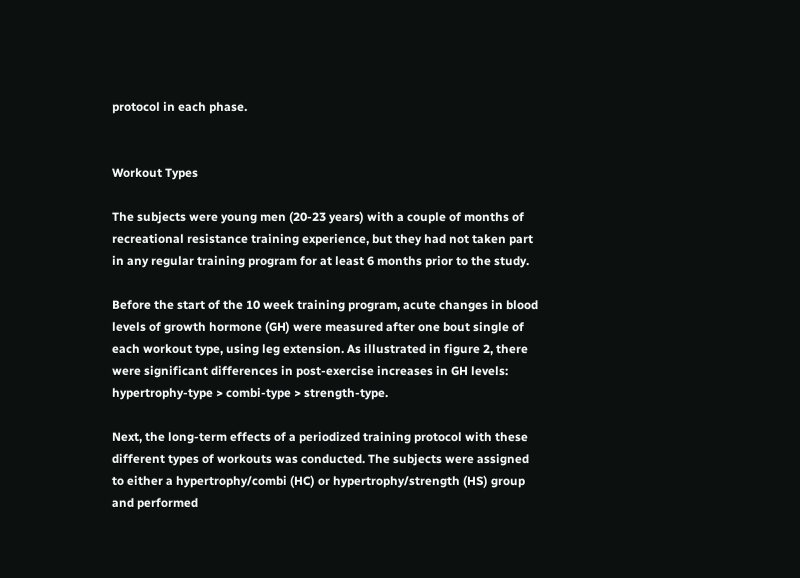protocol in each phase.


Workout Types

The subjects were young men (20-23 years) with a couple of months of recreational resistance training experience, but they had not taken part in any regular training program for at least 6 months prior to the study.

Before the start of the 10 week training program, acute changes in blood levels of growth hormone (GH) were measured after one bout single of each workout type, using leg extension. As illustrated in figure 2, there were significant differences in post-exercise increases in GH levels: hypertrophy-type > combi-type > strength-type.

Next, the long-term effects of a periodized training protocol with these different types of workouts was conducted. The subjects were assigned to either a hypertrophy/combi (HC) or hypertrophy/strength (HS) group and performed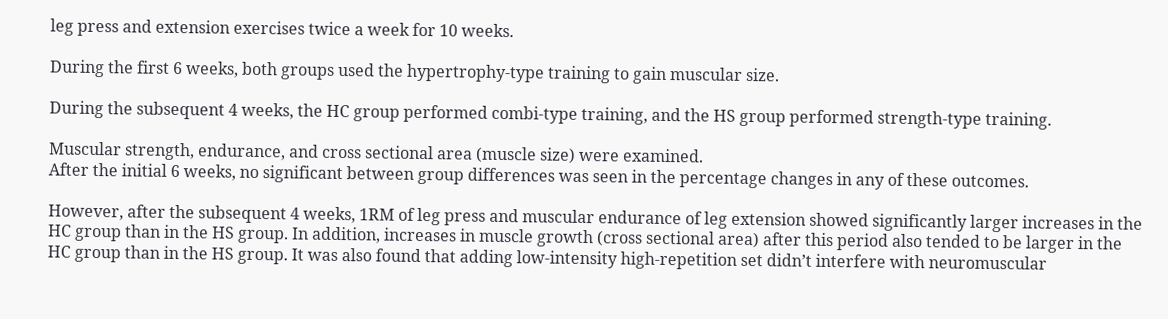leg press and extension exercises twice a week for 10 weeks.

During the first 6 weeks, both groups used the hypertrophy-type training to gain muscular size.

During the subsequent 4 weeks, the HC group performed combi-type training, and the HS group performed strength-type training.

Muscular strength, endurance, and cross sectional area (muscle size) were examined.
After the initial 6 weeks, no significant between group differences was seen in the percentage changes in any of these outcomes.

However, after the subsequent 4 weeks, 1RM of leg press and muscular endurance of leg extension showed significantly larger increases in the HC group than in the HS group. In addition, increases in muscle growth (cross sectional area) after this period also tended to be larger in the HC group than in the HS group. It was also found that adding low-intensity high-repetition set didn’t interfere with neuromuscular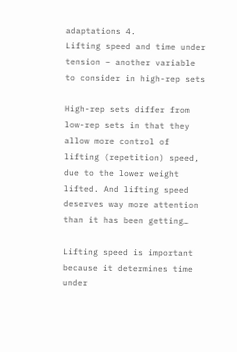adaptations 4.
Lifting speed and time under tension – another variable to consider in high-rep sets

High-rep sets differ from low-rep sets in that they allow more control of lifting (repetition) speed, due to the lower weight lifted. And lifting speed deserves way more attention than it has been getting…

Lifting speed is important because it determines time under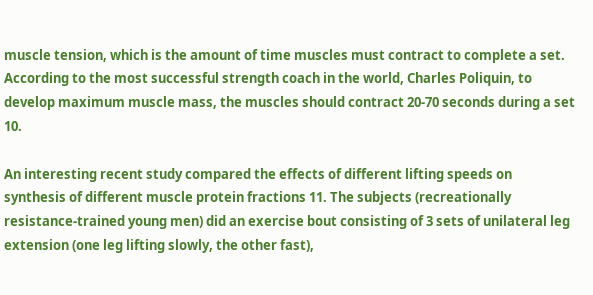muscle tension, which is the amount of time muscles must contract to complete a set. According to the most successful strength coach in the world, Charles Poliquin, to develop maximum muscle mass, the muscles should contract 20-70 seconds during a set 10.

An interesting recent study compared the effects of different lifting speeds on synthesis of different muscle protein fractions 11. The subjects (recreationally resistance-trained young men) did an exercise bout consisting of 3 sets of unilateral leg extension (one leg lifting slowly, the other fast),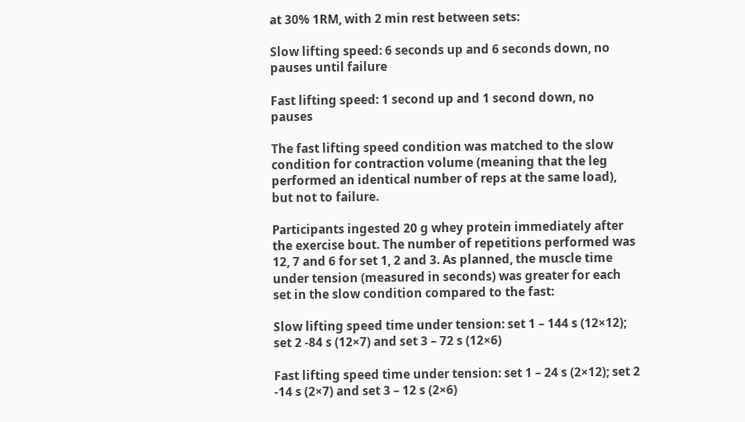at 30% 1RM, with 2 min rest between sets:

Slow lifting speed: 6 seconds up and 6 seconds down, no pauses until failure

Fast lifting speed: 1 second up and 1 second down, no pauses

The fast lifting speed condition was matched to the slow condition for contraction volume (meaning that the leg performed an identical number of reps at the same load), but not to failure.

Participants ingested 20 g whey protein immediately after the exercise bout. The number of repetitions performed was 12, 7 and 6 for set 1, 2 and 3. As planned, the muscle time under tension (measured in seconds) was greater for each set in the slow condition compared to the fast:

Slow lifting speed time under tension: set 1 – 144 s (12×12); set 2 -84 s (12×7) and set 3 – 72 s (12×6)

Fast lifting speed time under tension: set 1 – 24 s (2×12); set 2 -14 s (2×7) and set 3 – 12 s (2×6)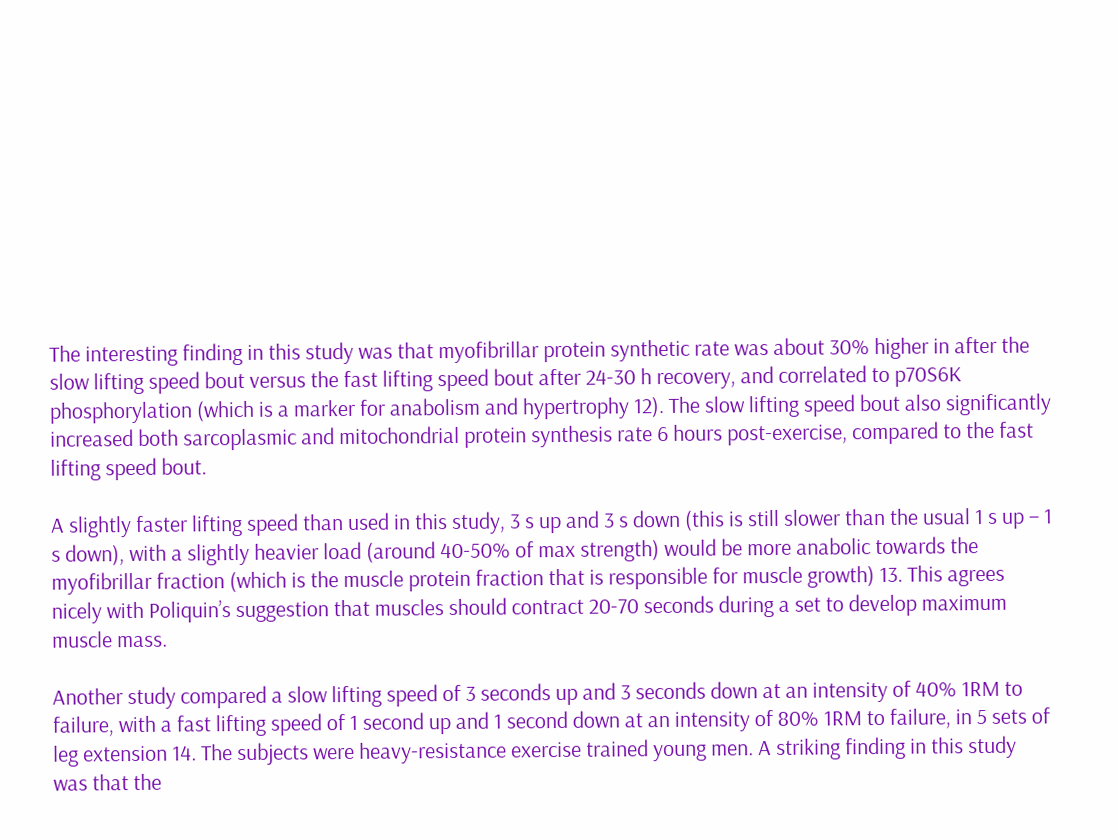The interesting finding in this study was that myofibrillar protein synthetic rate was about 30% higher in after the slow lifting speed bout versus the fast lifting speed bout after 24-30 h recovery, and correlated to p70S6K phosphorylation (which is a marker for anabolism and hypertrophy 12). The slow lifting speed bout also significantly increased both sarcoplasmic and mitochondrial protein synthesis rate 6 hours post-exercise, compared to the fast lifting speed bout.

A slightly faster lifting speed than used in this study, 3 s up and 3 s down (this is still slower than the usual 1 s up – 1 s down), with a slightly heavier load (around 40-50% of max strength) would be more anabolic towards the myofibrillar fraction (which is the muscle protein fraction that is responsible for muscle growth) 13. This agrees nicely with Poliquin’s suggestion that muscles should contract 20-70 seconds during a set to develop maximum muscle mass.

Another study compared a slow lifting speed of 3 seconds up and 3 seconds down at an intensity of 40% 1RM to failure, with a fast lifting speed of 1 second up and 1 second down at an intensity of 80% 1RM to failure, in 5 sets of leg extension 14. The subjects were heavy-resistance exercise trained young men. A striking finding in this study was that the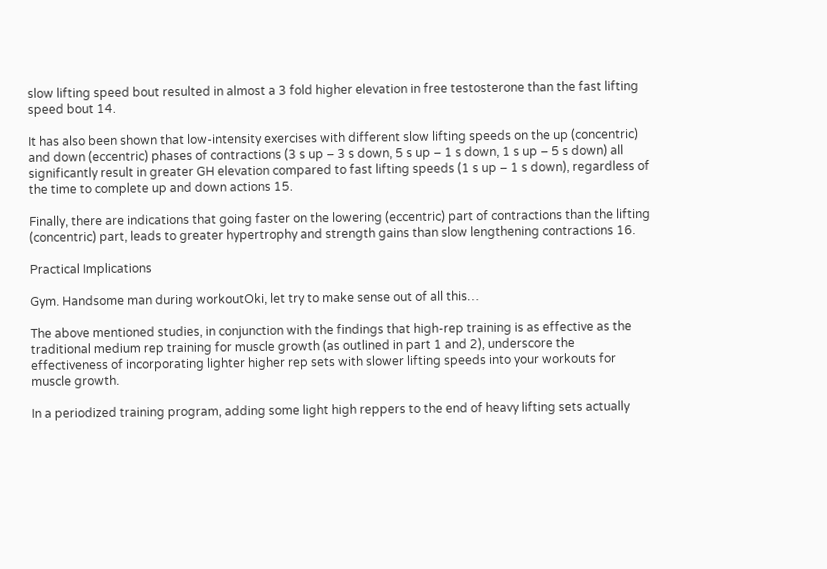slow lifting speed bout resulted in almost a 3 fold higher elevation in free testosterone than the fast lifting speed bout 14.

It has also been shown that low-intensity exercises with different slow lifting speeds on the up (concentric) and down (eccentric) phases of contractions (3 s up – 3 s down, 5 s up – 1 s down, 1 s up – 5 s down) all significantly result in greater GH elevation compared to fast lifting speeds (1 s up – 1 s down), regardless of the time to complete up and down actions 15.

Finally, there are indications that going faster on the lowering (eccentric) part of contractions than the lifting (concentric) part, leads to greater hypertrophy and strength gains than slow lengthening contractions 16.

Practical Implications

Gym. Handsome man during workoutOki, let try to make sense out of all this…

The above mentioned studies, in conjunction with the findings that high-rep training is as effective as the traditional medium rep training for muscle growth (as outlined in part 1 and 2), underscore the effectiveness of incorporating lighter higher rep sets with slower lifting speeds into your workouts for muscle growth.

In a periodized training program, adding some light high reppers to the end of heavy lifting sets actually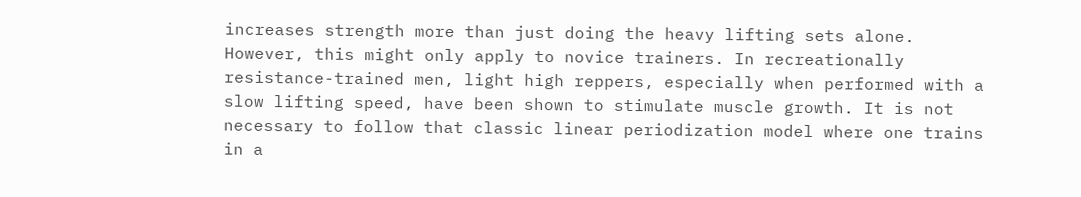increases strength more than just doing the heavy lifting sets alone. However, this might only apply to novice trainers. In recreationally resistance-trained men, light high reppers, especially when performed with a slow lifting speed, have been shown to stimulate muscle growth. It is not necessary to follow that classic linear periodization model where one trains in a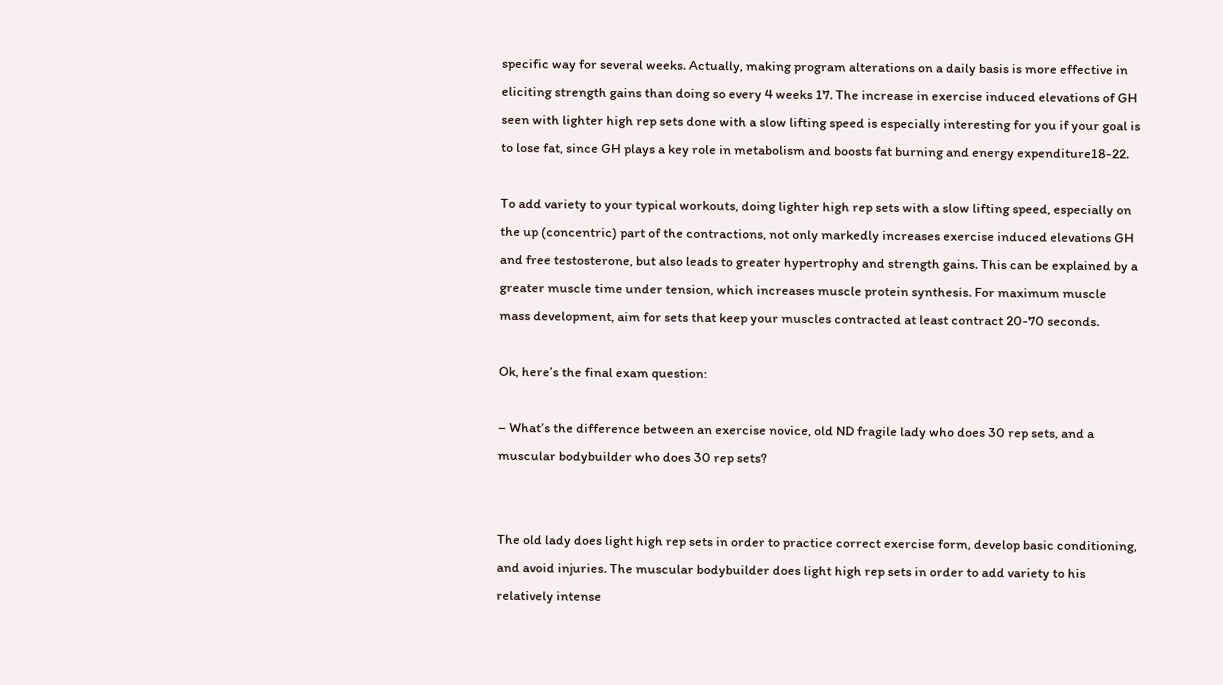specific way for several weeks. Actually, making program alterations on a daily basis is more effective in eliciting strength gains than doing so every 4 weeks 17. The increase in exercise induced elevations of GH seen with lighter high rep sets done with a slow lifting speed is especially interesting for you if your goal is to lose fat, since GH plays a key role in metabolism and boosts fat burning and energy expenditure18-22.

To add variety to your typical workouts, doing lighter high rep sets with a slow lifting speed, especially on the up (concentric) part of the contractions, not only markedly increases exercise induced elevations GH and free testosterone, but also leads to greater hypertrophy and strength gains. This can be explained by a greater muscle time under tension, which increases muscle protein synthesis. For maximum muscle mass development, aim for sets that keep your muscles contracted at least contract 20-70 seconds.

Ok, here’s the final exam question:

– What’s the difference between an exercise novice, old ND fragile lady who does 30 rep sets, and a muscular bodybuilder who does 30 rep sets?


The old lady does light high rep sets in order to practice correct exercise form, develop basic conditioning, and avoid injuries. The muscular bodybuilder does light high rep sets in order to add variety to his relatively intense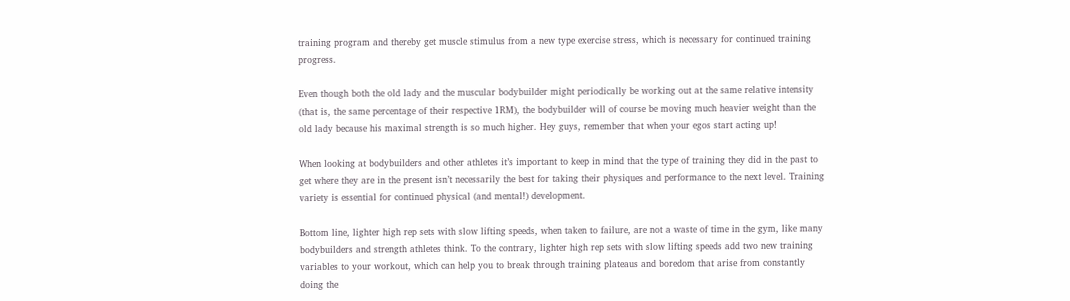training program and thereby get muscle stimulus from a new type exercise stress, which is necessary for continued training progress.

Even though both the old lady and the muscular bodybuilder might periodically be working out at the same relative intensity (that is, the same percentage of their respective 1RM), the bodybuilder will of course be moving much heavier weight than the old lady because his maximal strength is so much higher. Hey guys, remember that when your egos start acting up!

When looking at bodybuilders and other athletes it’s important to keep in mind that the type of training they did in the past to get where they are in the present isn’t necessarily the best for taking their physiques and performance to the next level. Training variety is essential for continued physical (and mental!) development.

Bottom line, lighter high rep sets with slow lifting speeds, when taken to failure, are not a waste of time in the gym, like many bodybuilders and strength athletes think. To the contrary, lighter high rep sets with slow lifting speeds add two new training variables to your workout, which can help you to break through training plateaus and boredom that arise from constantly doing the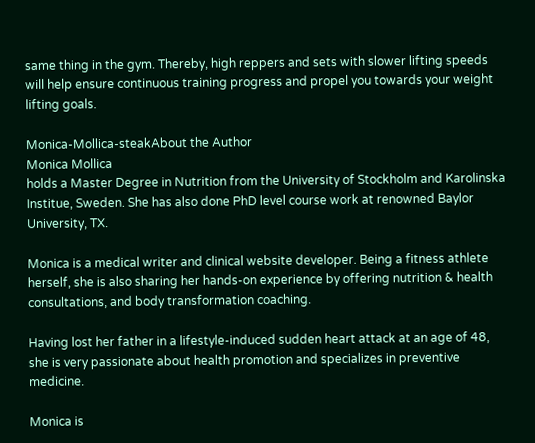same thing in the gym. Thereby, high reppers and sets with slower lifting speeds will help ensure continuous training progress and propel you towards your weight lifting goals.

Monica-Mollica-steakAbout the Author
Monica Mollica
holds a Master Degree in Nutrition from the University of Stockholm and Karolinska Institue, Sweden. She has also done PhD level course work at renowned Baylor University, TX.

Monica is a medical writer and clinical website developer. Being a fitness athlete herself, she is also sharing her hands-on experience by offering nutrition & health consultations, and body transformation coaching.

Having lost her father in a lifestyle-induced sudden heart attack at an age of 48, she is very passionate about health promotion and specializes in preventive medicine.

Monica is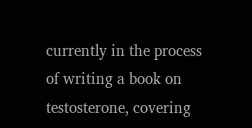currently in the process of writing a book on testosterone, covering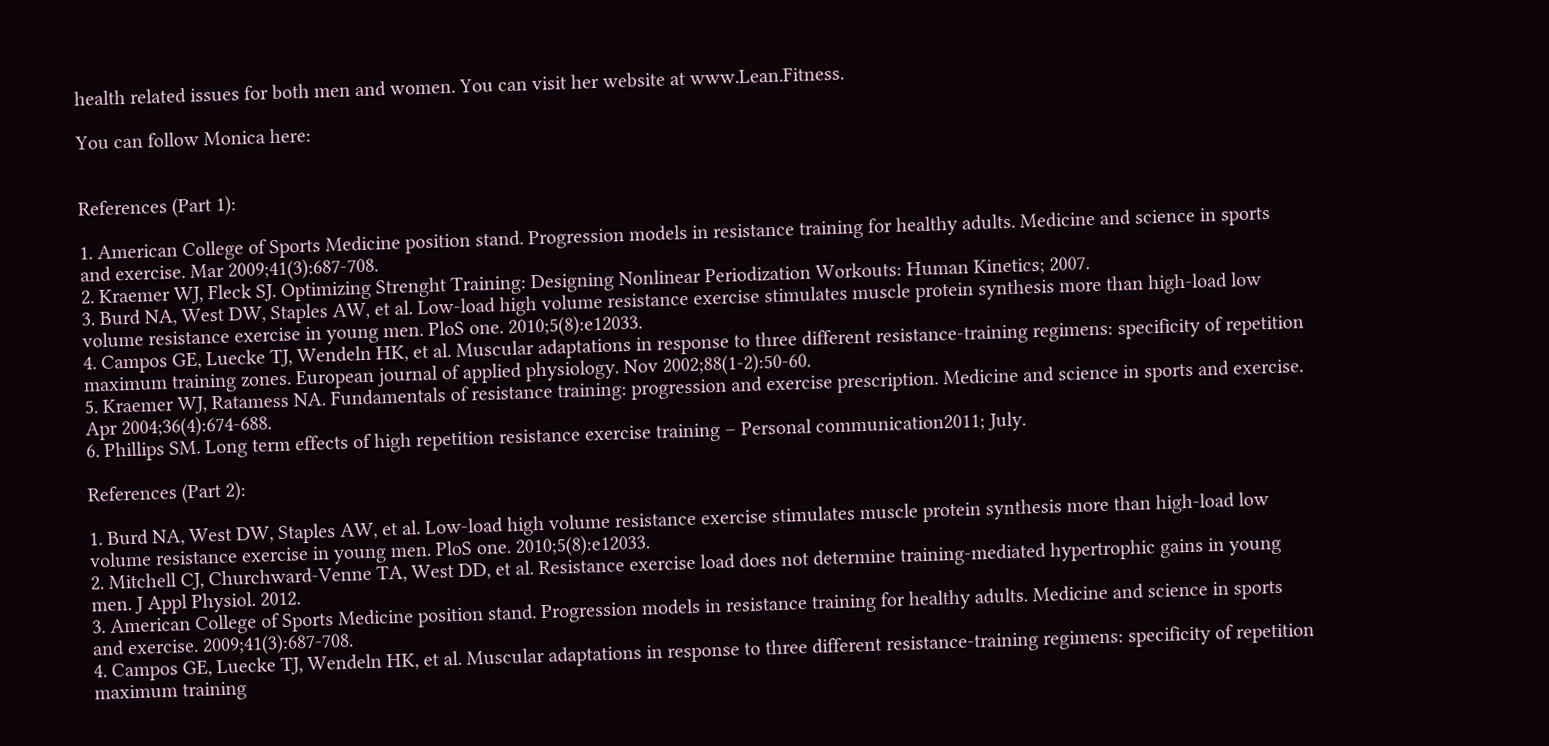health related issues for both men and women. You can visit her website at www.Lean.Fitness.

You can follow Monica here:


References (Part 1):

1. American College of Sports Medicine position stand. Progression models in resistance training for healthy adults. Medicine and science in sports and exercise. Mar 2009;41(3):687-708.
2. Kraemer WJ, Fleck SJ. Optimizing Strenght Training: Designing Nonlinear Periodization Workouts: Human Kinetics; 2007.
3. Burd NA, West DW, Staples AW, et al. Low-load high volume resistance exercise stimulates muscle protein synthesis more than high-load low volume resistance exercise in young men. PloS one. 2010;5(8):e12033.
4. Campos GE, Luecke TJ, Wendeln HK, et al. Muscular adaptations in response to three different resistance-training regimens: specificity of repetition maximum training zones. European journal of applied physiology. Nov 2002;88(1-2):50-60.
5. Kraemer WJ, Ratamess NA. Fundamentals of resistance training: progression and exercise prescription. Medicine and science in sports and exercise. Apr 2004;36(4):674-688.
6. Phillips SM. Long term effects of high repetition resistance exercise training – Personal communication2011; July.

References (Part 2):

1. Burd NA, West DW, Staples AW, et al. Low-load high volume resistance exercise stimulates muscle protein synthesis more than high-load low volume resistance exercise in young men. PloS one. 2010;5(8):e12033.
2. Mitchell CJ, Churchward-Venne TA, West DD, et al. Resistance exercise load does not determine training-mediated hypertrophic gains in young men. J Appl Physiol. 2012.
3. American College of Sports Medicine position stand. Progression models in resistance training for healthy adults. Medicine and science in sports and exercise. 2009;41(3):687-708.
4. Campos GE, Luecke TJ, Wendeln HK, et al. Muscular adaptations in response to three different resistance-training regimens: specificity of repetition maximum training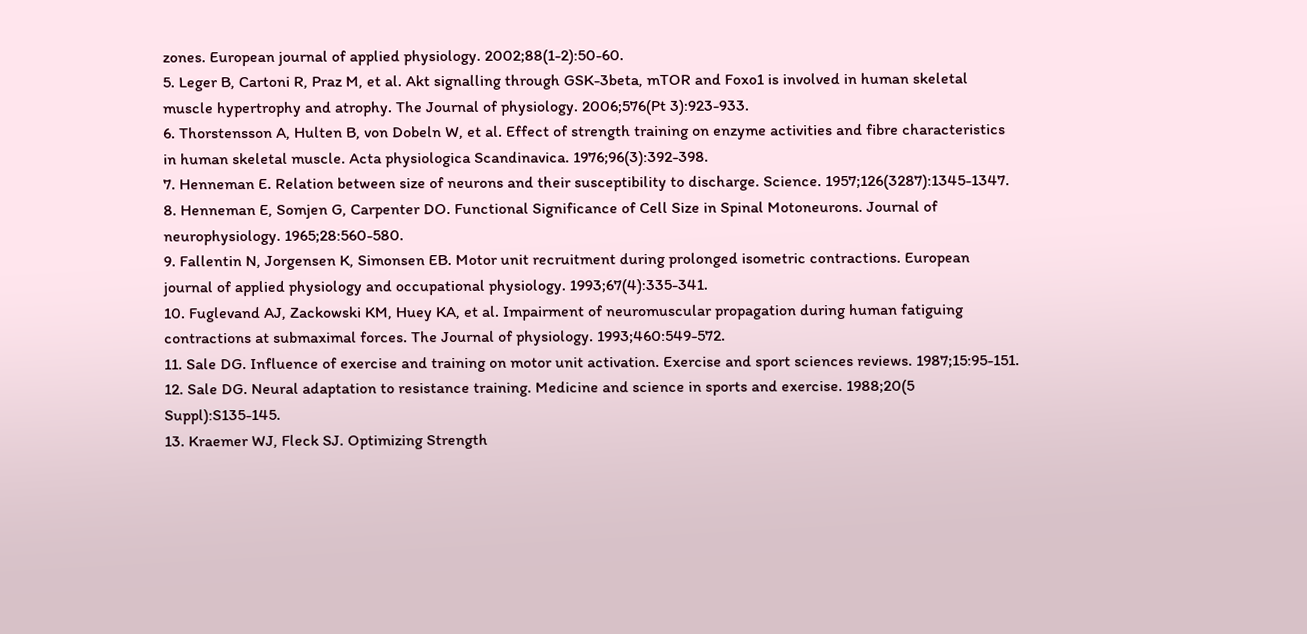zones. European journal of applied physiology. 2002;88(1-2):50-60.
5. Leger B, Cartoni R, Praz M, et al. Akt signalling through GSK-3beta, mTOR and Foxo1 is involved in human skeletal muscle hypertrophy and atrophy. The Journal of physiology. 2006;576(Pt 3):923-933.
6. Thorstensson A, Hulten B, von Dobeln W, et al. Effect of strength training on enzyme activities and fibre characteristics in human skeletal muscle. Acta physiologica Scandinavica. 1976;96(3):392-398.
7. Henneman E. Relation between size of neurons and their susceptibility to discharge. Science. 1957;126(3287):1345-1347.
8. Henneman E, Somjen G, Carpenter DO. Functional Significance of Cell Size in Spinal Motoneurons. Journal of neurophysiology. 1965;28:560-580.
9. Fallentin N, Jorgensen K, Simonsen EB. Motor unit recruitment during prolonged isometric contractions. European journal of applied physiology and occupational physiology. 1993;67(4):335-341.
10. Fuglevand AJ, Zackowski KM, Huey KA, et al. Impairment of neuromuscular propagation during human fatiguing contractions at submaximal forces. The Journal of physiology. 1993;460:549-572.
11. Sale DG. Influence of exercise and training on motor unit activation. Exercise and sport sciences reviews. 1987;15:95-151.
12. Sale DG. Neural adaptation to resistance training. Medicine and science in sports and exercise. 1988;20(5 Suppl):S135-145.
13. Kraemer WJ, Fleck SJ. Optimizing Strength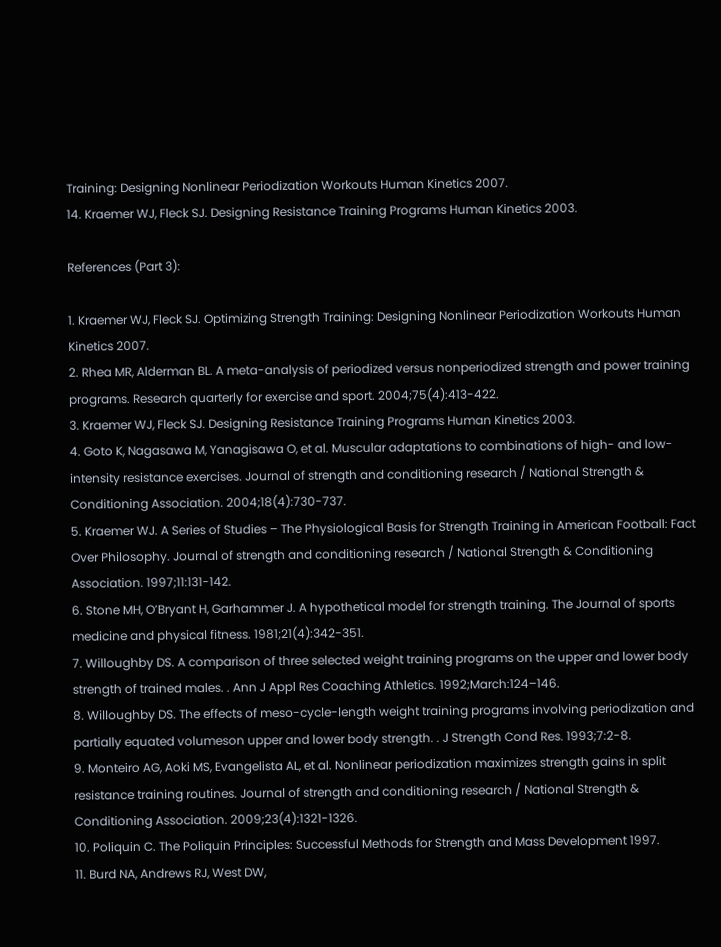Training: Designing Nonlinear Periodization Workouts Human Kinetics 2007.
14. Kraemer WJ, Fleck SJ. Designing Resistance Training Programs Human Kinetics 2003.

References (Part 3):

1. Kraemer WJ, Fleck SJ. Optimizing Strength Training: Designing Nonlinear Periodization Workouts Human Kinetics 2007.
2. Rhea MR, Alderman BL. A meta-analysis of periodized versus nonperiodized strength and power training programs. Research quarterly for exercise and sport. 2004;75(4):413-422.
3. Kraemer WJ, Fleck SJ. Designing Resistance Training Programs Human Kinetics 2003.
4. Goto K, Nagasawa M, Yanagisawa O, et al. Muscular adaptations to combinations of high- and low-intensity resistance exercises. Journal of strength and conditioning research / National Strength & Conditioning Association. 2004;18(4):730-737.
5. Kraemer WJ. A Series of Studies – The Physiological Basis for Strength Training in American Football: Fact Over Philosophy. Journal of strength and conditioning research / National Strength & Conditioning Association. 1997;11:131-142.
6. Stone MH, O’Bryant H, Garhammer J. A hypothetical model for strength training. The Journal of sports medicine and physical fitness. 1981;21(4):342-351.
7. Willoughby DS. A comparison of three selected weight training programs on the upper and lower body strength of trained males. . Ann J Appl Res Coaching Athletics. 1992;March:124–146.
8. Willoughby DS. The effects of meso-cycle-length weight training programs involving periodization and partially equated volumeson upper and lower body strength. . J Strength Cond Res. 1993;7:2-8.
9. Monteiro AG, Aoki MS, Evangelista AL, et al. Nonlinear periodization maximizes strength gains in split resistance training routines. Journal of strength and conditioning research / National Strength & Conditioning Association. 2009;23(4):1321-1326.
10. Poliquin C. The Poliquin Principles: Successful Methods for Strength and Mass Development 1997.
11. Burd NA, Andrews RJ, West DW,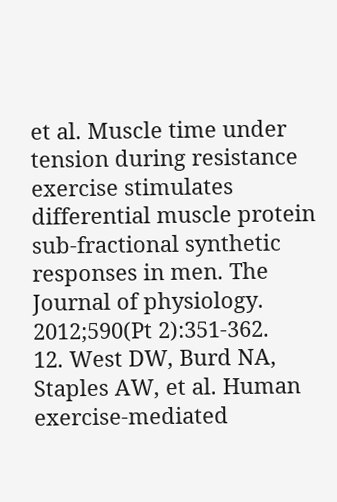et al. Muscle time under tension during resistance exercise stimulates differential muscle protein sub-fractional synthetic responses in men. The Journal of physiology. 2012;590(Pt 2):351-362.
12. West DW, Burd NA, Staples AW, et al. Human exercise-mediated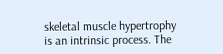skeletal muscle hypertrophy is an intrinsic process. The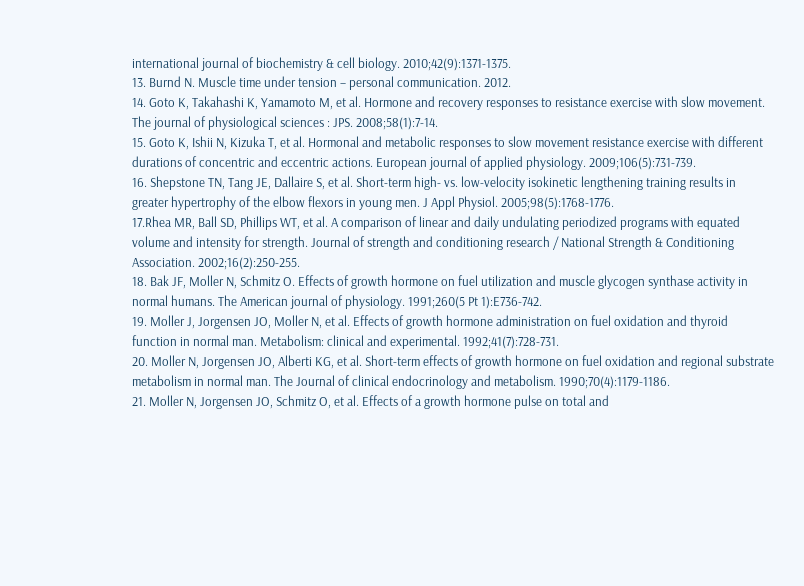international journal of biochemistry & cell biology. 2010;42(9):1371-1375.
13. Burnd N. Muscle time under tension – personal communication. 2012.
14. Goto K, Takahashi K, Yamamoto M, et al. Hormone and recovery responses to resistance exercise with slow movement. The journal of physiological sciences : JPS. 2008;58(1):7-14.
15. Goto K, Ishii N, Kizuka T, et al. Hormonal and metabolic responses to slow movement resistance exercise with different durations of concentric and eccentric actions. European journal of applied physiology. 2009;106(5):731-739.
16. Shepstone TN, Tang JE, Dallaire S, et al. Short-term high- vs. low-velocity isokinetic lengthening training results in greater hypertrophy of the elbow flexors in young men. J Appl Physiol. 2005;98(5):1768-1776.
17.Rhea MR, Ball SD, Phillips WT, et al. A comparison of linear and daily undulating periodized programs with equated volume and intensity for strength. Journal of strength and conditioning research / National Strength & Conditioning Association. 2002;16(2):250-255.
18. Bak JF, Moller N, Schmitz O. Effects of growth hormone on fuel utilization and muscle glycogen synthase activity in normal humans. The American journal of physiology. 1991;260(5 Pt 1):E736-742.
19. Moller J, Jorgensen JO, Moller N, et al. Effects of growth hormone administration on fuel oxidation and thyroid function in normal man. Metabolism: clinical and experimental. 1992;41(7):728-731.
20. Moller N, Jorgensen JO, Alberti KG, et al. Short-term effects of growth hormone on fuel oxidation and regional substrate metabolism in normal man. The Journal of clinical endocrinology and metabolism. 1990;70(4):1179-1186.
21. Moller N, Jorgensen JO, Schmitz O, et al. Effects of a growth hormone pulse on total and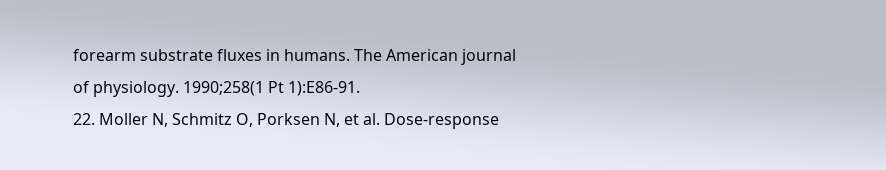forearm substrate fluxes in humans. The American journal of physiology. 1990;258(1 Pt 1):E86-91.
22. Moller N, Schmitz O, Porksen N, et al. Dose-response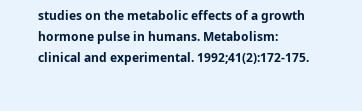studies on the metabolic effects of a growth hormone pulse in humans. Metabolism: clinical and experimental. 1992;41(2):172-175.